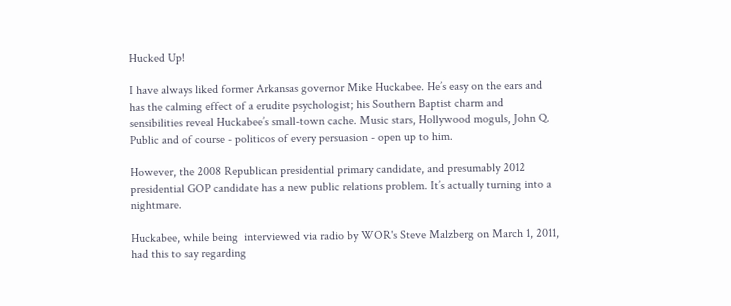Hucked Up!

I have always liked former Arkansas governor Mike Huckabee. He’s easy on the ears and has the calming effect of a erudite psychologist; his Southern Baptist charm and sensibilities reveal Huckabee’s small-town cache. Music stars, Hollywood moguls, John Q. Public and of course - politicos of every persuasion - open up to him.

However, the 2008 Republican presidential primary candidate, and presumably 2012 presidential GOP candidate has a new public relations problem. It’s actually turning into a nightmare.

Huckabee, while being  interviewed via radio by WOR's Steve Malzberg on March 1, 2011, had this to say regarding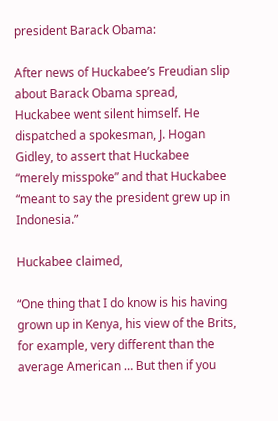president Barack Obama:

After news of Huckabee’s Freudian slip about Barack Obama spread, Huckabee went silent himself. He dispatched a spokesman, J. Hogan Gidley, to assert that Huckabee “merely misspoke” and that Huckabee “meant to say the president grew up in Indonesia.”

Huckabee claimed,

“One thing that I do know is his having grown up in Kenya, his view of the Brits, for example, very different than the average American … But then if you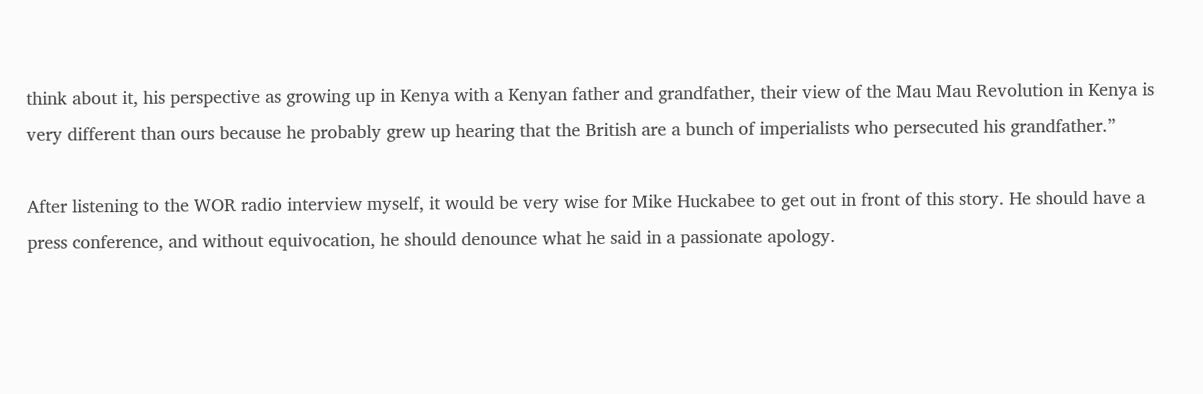think about it, his perspective as growing up in Kenya with a Kenyan father and grandfather, their view of the Mau Mau Revolution in Kenya is very different than ours because he probably grew up hearing that the British are a bunch of imperialists who persecuted his grandfather.”

After listening to the WOR radio interview myself, it would be very wise for Mike Huckabee to get out in front of this story. He should have a press conference, and without equivocation, he should denounce what he said in a passionate apology.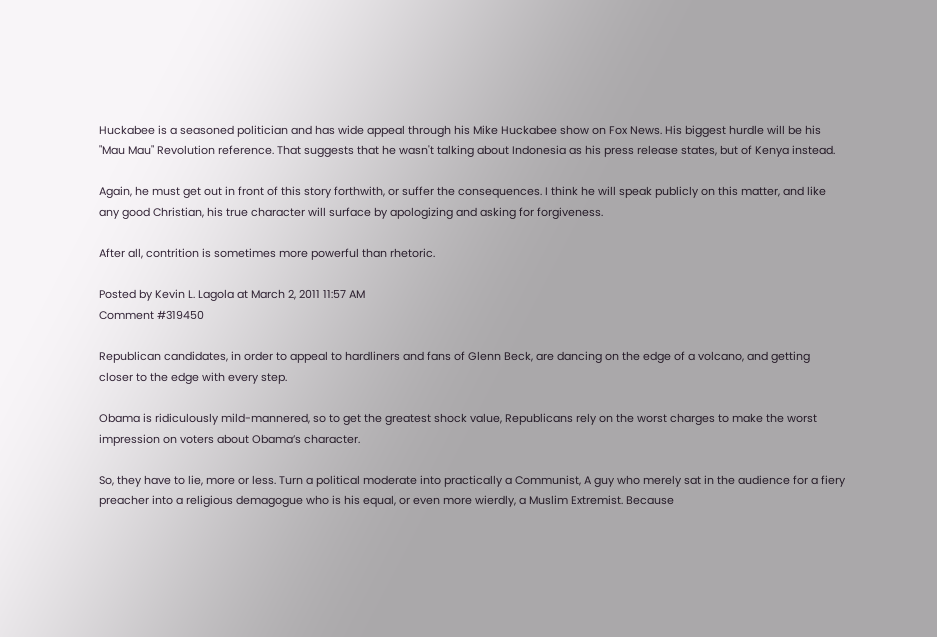Huckabee is a seasoned politician and has wide appeal through his Mike Huckabee show on Fox News. His biggest hurdle will be his "Mau Mau" Revolution reference. That suggests that he wasn't talking about Indonesia as his press release states, but of Kenya instead.

Again, he must get out in front of this story forthwith, or suffer the consequences. I think he will speak publicly on this matter, and like any good Christian, his true character will surface by apologizing and asking for forgiveness.

After all, contrition is sometimes more powerful than rhetoric.

Posted by Kevin L. Lagola at March 2, 2011 11:57 AM
Comment #319450

Republican candidates, in order to appeal to hardliners and fans of Glenn Beck, are dancing on the edge of a volcano, and getting closer to the edge with every step.

Obama is ridiculously mild-mannered, so to get the greatest shock value, Republicans rely on the worst charges to make the worst impression on voters about Obama’s character.

So, they have to lie, more or less. Turn a political moderate into practically a Communist, A guy who merely sat in the audience for a fiery preacher into a religious demagogue who is his equal, or even more wierdly, a Muslim Extremist. Because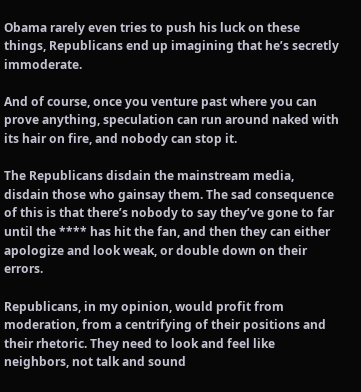Obama rarely even tries to push his luck on these things, Republicans end up imagining that he’s secretly immoderate.

And of course, once you venture past where you can prove anything, speculation can run around naked with its hair on fire, and nobody can stop it.

The Republicans disdain the mainstream media, disdain those who gainsay them. The sad consequence of this is that there’s nobody to say they’ve gone to far until the **** has hit the fan, and then they can either apologize and look weak, or double down on their errors.

Republicans, in my opinion, would profit from moderation, from a centrifying of their positions and their rhetoric. They need to look and feel like neighbors, not talk and sound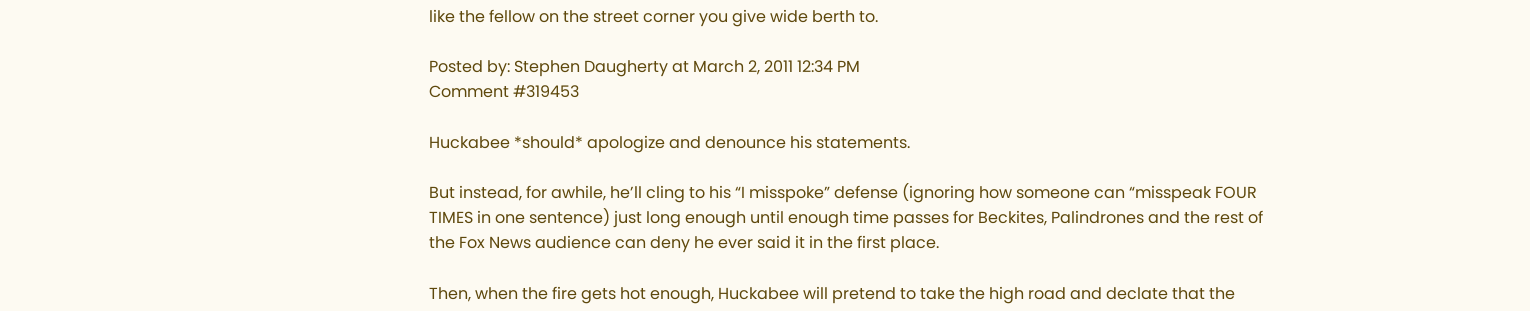like the fellow on the street corner you give wide berth to.

Posted by: Stephen Daugherty at March 2, 2011 12:34 PM
Comment #319453

Huckabee *should* apologize and denounce his statements.

But instead, for awhile, he’ll cling to his “I misspoke” defense (ignoring how someone can “misspeak FOUR TIMES in one sentence) just long enough until enough time passes for Beckites, Palindrones and the rest of the Fox News audience can deny he ever said it in the first place.

Then, when the fire gets hot enough, Huckabee will pretend to take the high road and declate that the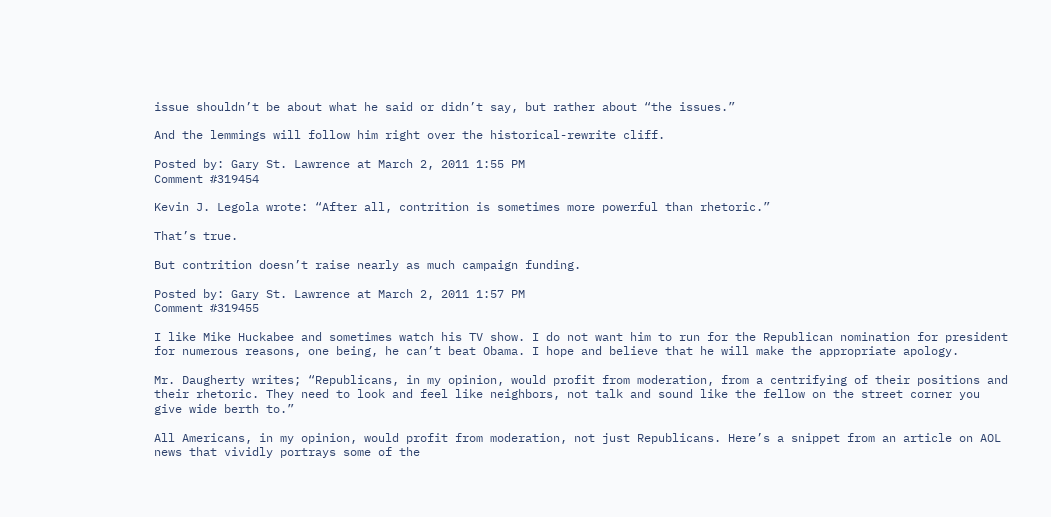issue shouldn’t be about what he said or didn’t say, but rather about “the issues.”

And the lemmings will follow him right over the historical-rewrite cliff.

Posted by: Gary St. Lawrence at March 2, 2011 1:55 PM
Comment #319454

Kevin J. Legola wrote: “After all, contrition is sometimes more powerful than rhetoric.”

That’s true.

But contrition doesn’t raise nearly as much campaign funding.

Posted by: Gary St. Lawrence at March 2, 2011 1:57 PM
Comment #319455

I like Mike Huckabee and sometimes watch his TV show. I do not want him to run for the Republican nomination for president for numerous reasons, one being, he can’t beat Obama. I hope and believe that he will make the appropriate apology.

Mr. Daugherty writes; “Republicans, in my opinion, would profit from moderation, from a centrifying of their positions and their rhetoric. They need to look and feel like neighbors, not talk and sound like the fellow on the street corner you give wide berth to.”

All Americans, in my opinion, would profit from moderation, not just Republicans. Here’s a snippet from an article on AOL news that vividly portrays some of the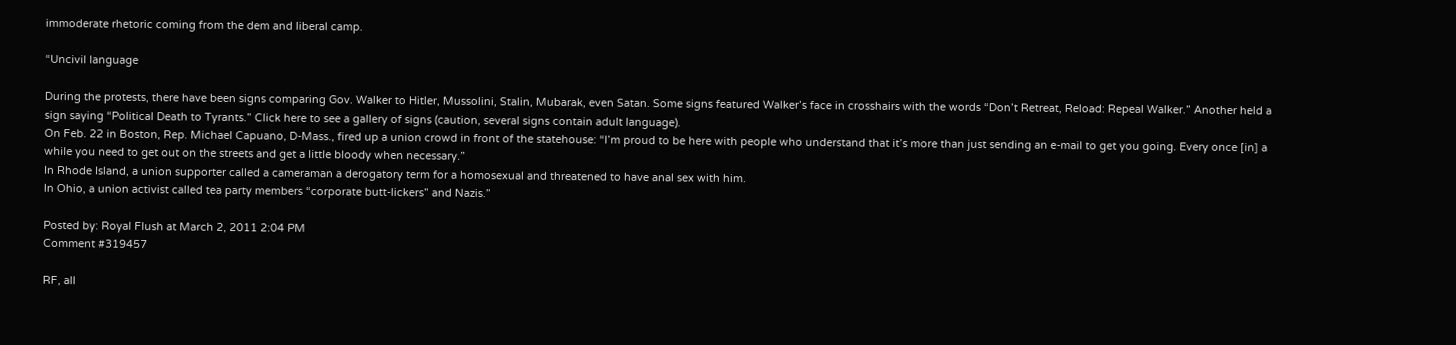immoderate rhetoric coming from the dem and liberal camp.

“Uncivil language

During the protests, there have been signs comparing Gov. Walker to Hitler, Mussolini, Stalin, Mubarak, even Satan. Some signs featured Walker’s face in crosshairs with the words “Don’t Retreat, Reload: Repeal Walker.” Another held a sign saying “Political Death to Tyrants.” Click here to see a gallery of signs (caution, several signs contain adult language).
On Feb. 22 in Boston, Rep. Michael Capuano, D-Mass., fired up a union crowd in front of the statehouse: “I’m proud to be here with people who understand that it’s more than just sending an e-mail to get you going. Every once [in] a while you need to get out on the streets and get a little bloody when necessary.”
In Rhode Island, a union supporter called a cameraman a derogatory term for a homosexual and threatened to have anal sex with him.
In Ohio, a union activist called tea party members “corporate butt-lickers” and Nazis.”

Posted by: Royal Flush at March 2, 2011 2:04 PM
Comment #319457

RF, all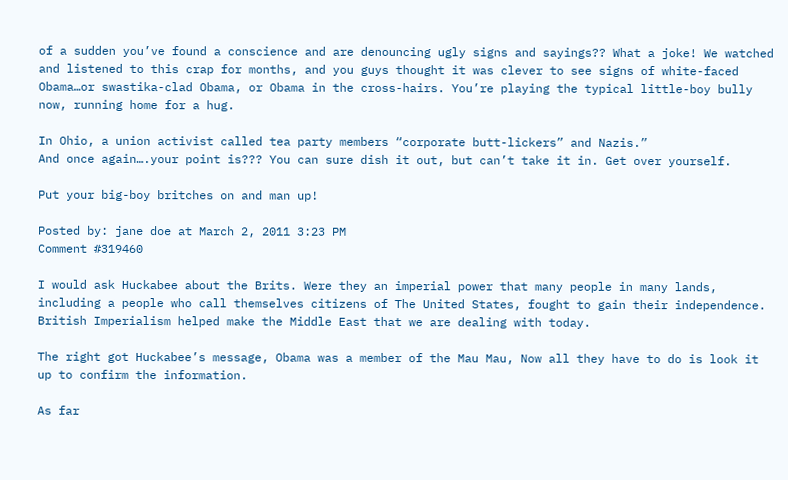of a sudden you’ve found a conscience and are denouncing ugly signs and sayings?? What a joke! We watched and listened to this crap for months, and you guys thought it was clever to see signs of white-faced Obama…or swastika-clad Obama, or Obama in the cross-hairs. You’re playing the typical little-boy bully now, running home for a hug.

In Ohio, a union activist called tea party members “corporate butt-lickers” and Nazis.”
And once again….your point is??? You can sure dish it out, but can’t take it in. Get over yourself.

Put your big-boy britches on and man up!

Posted by: jane doe at March 2, 2011 3:23 PM
Comment #319460

I would ask Huckabee about the Brits. Were they an imperial power that many people in many lands, including a people who call themselves citizens of The United States, fought to gain their independence. British Imperialism helped make the Middle East that we are dealing with today.

The right got Huckabee’s message, Obama was a member of the Mau Mau, Now all they have to do is look it up to confirm the information.

As far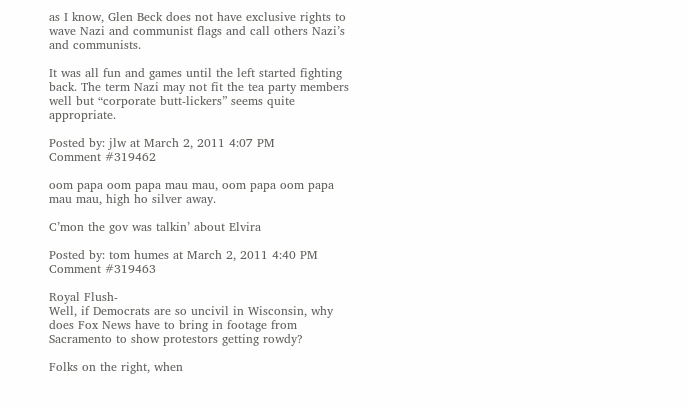as I know, Glen Beck does not have exclusive rights to wave Nazi and communist flags and call others Nazi’s and communists.

It was all fun and games until the left started fighting back. The term Nazi may not fit the tea party members well but “corporate butt-lickers” seems quite appropriate.

Posted by: jlw at March 2, 2011 4:07 PM
Comment #319462

oom papa oom papa mau mau, oom papa oom papa mau mau, high ho silver away.

C’mon the gov was talkin’ about Elvira

Posted by: tom humes at March 2, 2011 4:40 PM
Comment #319463

Royal Flush-
Well, if Democrats are so uncivil in Wisconsin, why does Fox News have to bring in footage from Sacramento to show protestors getting rowdy?

Folks on the right, when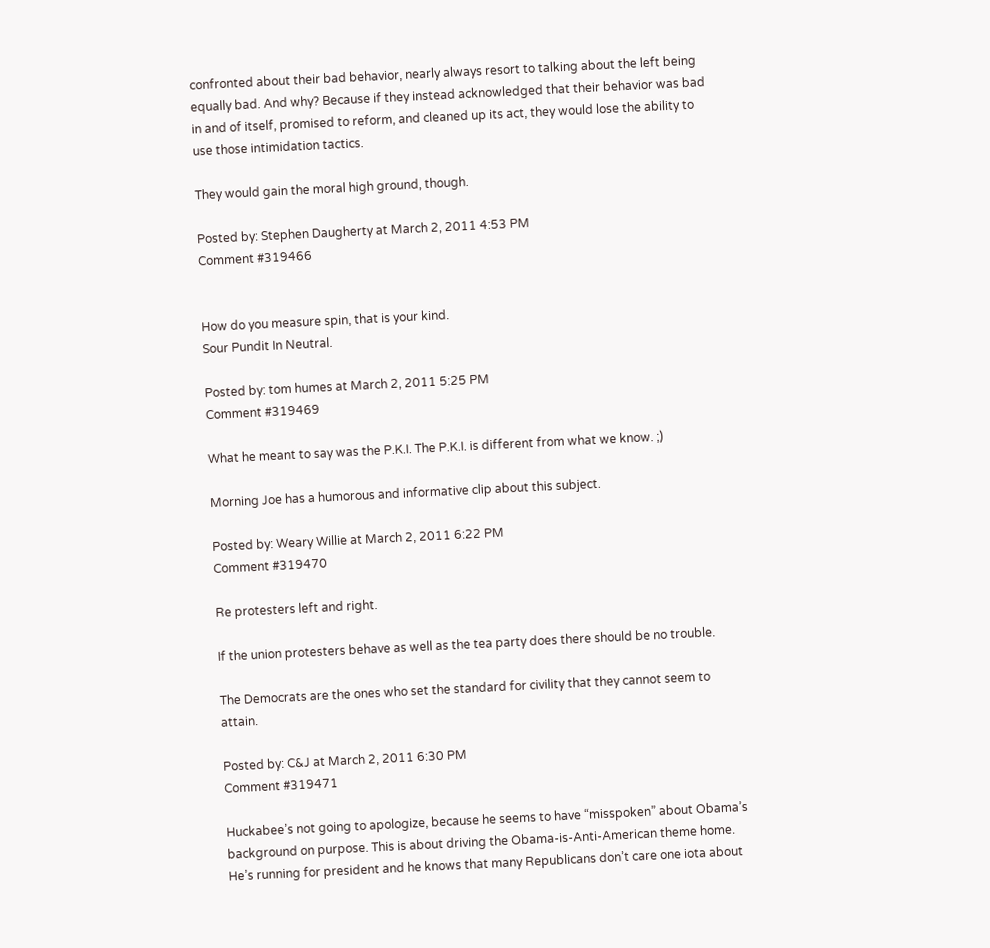confronted about their bad behavior, nearly always resort to talking about the left being equally bad. And why? Because if they instead acknowledged that their behavior was bad in and of itself, promised to reform, and cleaned up its act, they would lose the ability to use those intimidation tactics.

They would gain the moral high ground, though.

Posted by: Stephen Daugherty at March 2, 2011 4:53 PM
Comment #319466


How do you measure spin, that is your kind.
Sour Pundit In Neutral.

Posted by: tom humes at March 2, 2011 5:25 PM
Comment #319469

What he meant to say was the P.K.I. The P.K.I. is different from what we know. ;)

Morning Joe has a humorous and informative clip about this subject.

Posted by: Weary Willie at March 2, 2011 6:22 PM
Comment #319470

Re protesters left and right.

If the union protesters behave as well as the tea party does there should be no trouble.

The Democrats are the ones who set the standard for civility that they cannot seem to attain.

Posted by: C&J at March 2, 2011 6:30 PM
Comment #319471

Huckabee’s not going to apologize, because he seems to have “misspoken” about Obama’s background on purpose. This is about driving the Obama-is-Anti-American theme home. He’s running for president and he knows that many Republicans don’t care one iota about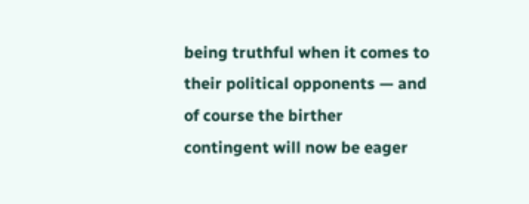being truthful when it comes to their political opponents — and of course the birther contingent will now be eager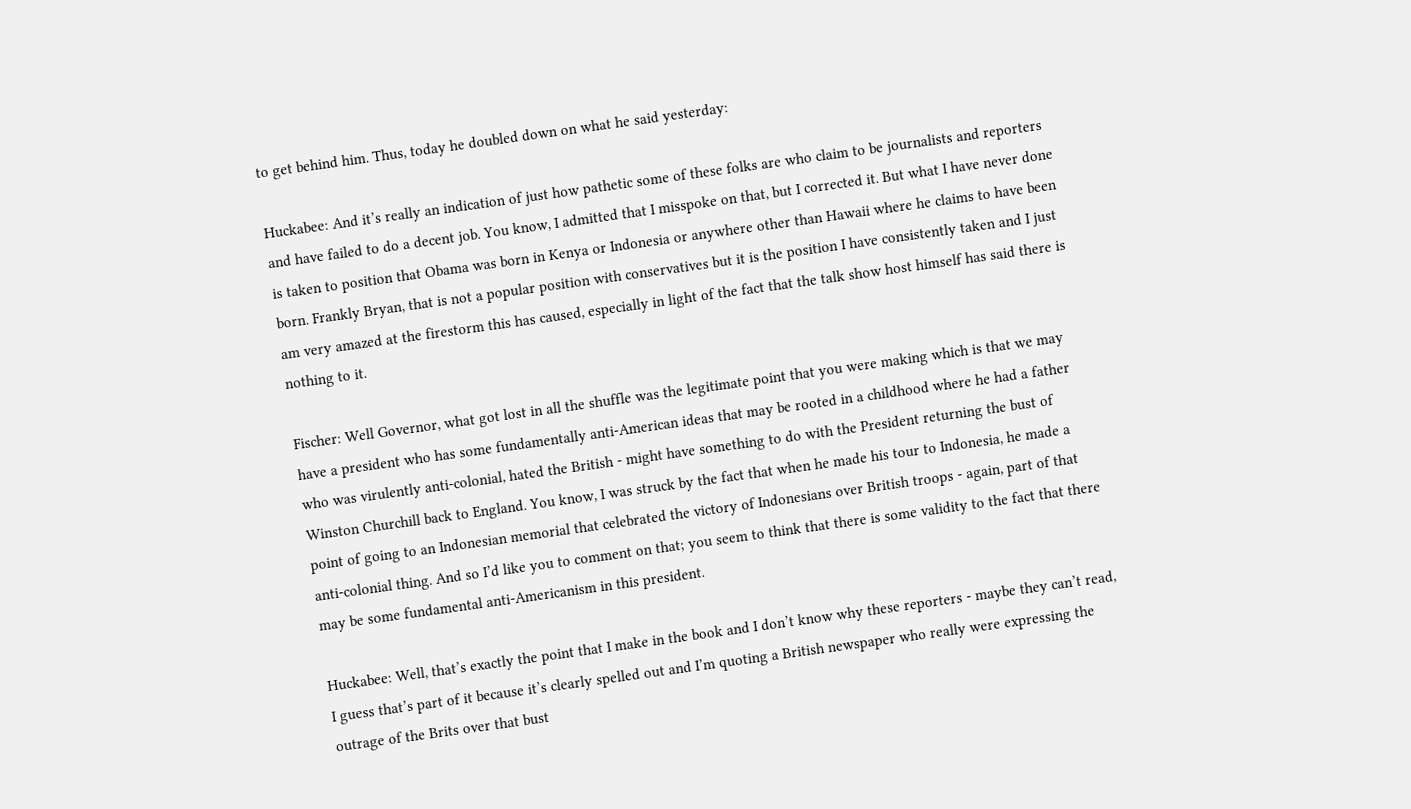to get behind him. Thus, today he doubled down on what he said yesterday:

Huckabee: And it’s really an indication of just how pathetic some of these folks are who claim to be journalists and reporters and have failed to do a decent job. You know, I admitted that I misspoke on that, but I corrected it. But what I have never done is taken to position that Obama was born in Kenya or Indonesia or anywhere other than Hawaii where he claims to have been born. Frankly Bryan, that is not a popular position with conservatives but it is the position I have consistently taken and I just am very amazed at the firestorm this has caused, especially in light of the fact that the talk show host himself has said there is nothing to it.

Fischer: Well Governor, what got lost in all the shuffle was the legitimate point that you were making which is that we may have a president who has some fundamentally anti-American ideas that may be rooted in a childhood where he had a father who was virulently anti-colonial, hated the British - might have something to do with the President returning the bust of Winston Churchill back to England. You know, I was struck by the fact that when he made his tour to Indonesia, he made a point of going to an Indonesian memorial that celebrated the victory of Indonesians over British troops - again, part of that anti-colonial thing. And so I’d like you to comment on that; you seem to think that there is some validity to the fact that there may be some fundamental anti-Americanism in this president.

Huckabee: Well, that’s exactly the point that I make in the book and I don’t know why these reporters - maybe they can’t read, I guess that’s part of it because it’s clearly spelled out and I’m quoting a British newspaper who really were expressing the outrage of the Brits over that bust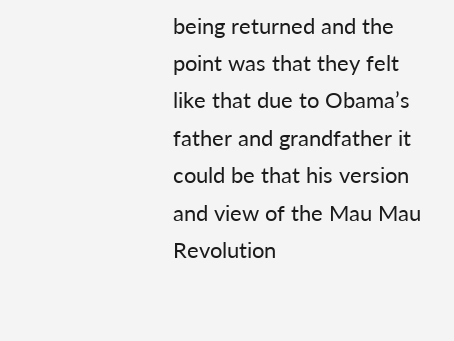being returned and the point was that they felt like that due to Obama’s father and grandfather it could be that his version and view of the Mau Mau Revolution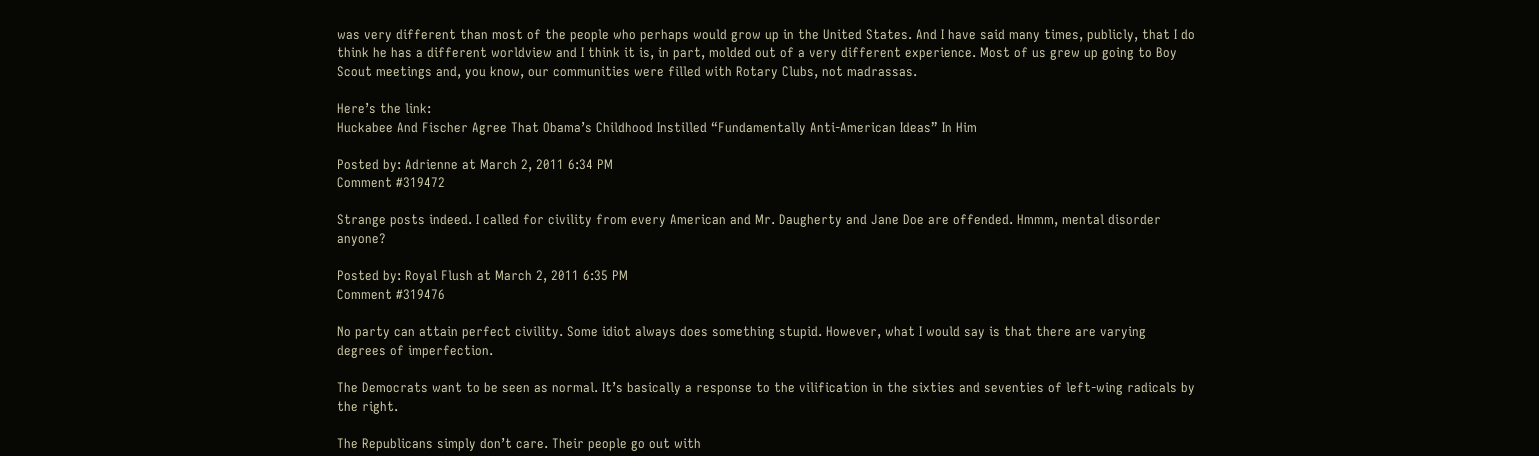was very different than most of the people who perhaps would grow up in the United States. And I have said many times, publicly, that I do think he has a different worldview and I think it is, in part, molded out of a very different experience. Most of us grew up going to Boy Scout meetings and, you know, our communities were filled with Rotary Clubs, not madrassas.

Here’s the link:
Huckabee And Fischer Agree That Obama’s Childhood Instilled “Fundamentally Anti-American Ideas” In Him

Posted by: Adrienne at March 2, 2011 6:34 PM
Comment #319472

Strange posts indeed. I called for civility from every American and Mr. Daugherty and Jane Doe are offended. Hmmm, mental disorder anyone?

Posted by: Royal Flush at March 2, 2011 6:35 PM
Comment #319476

No party can attain perfect civility. Some idiot always does something stupid. However, what I would say is that there are varying degrees of imperfection.

The Democrats want to be seen as normal. It’s basically a response to the vilification in the sixties and seventies of left-wing radicals by the right.

The Republicans simply don’t care. Their people go out with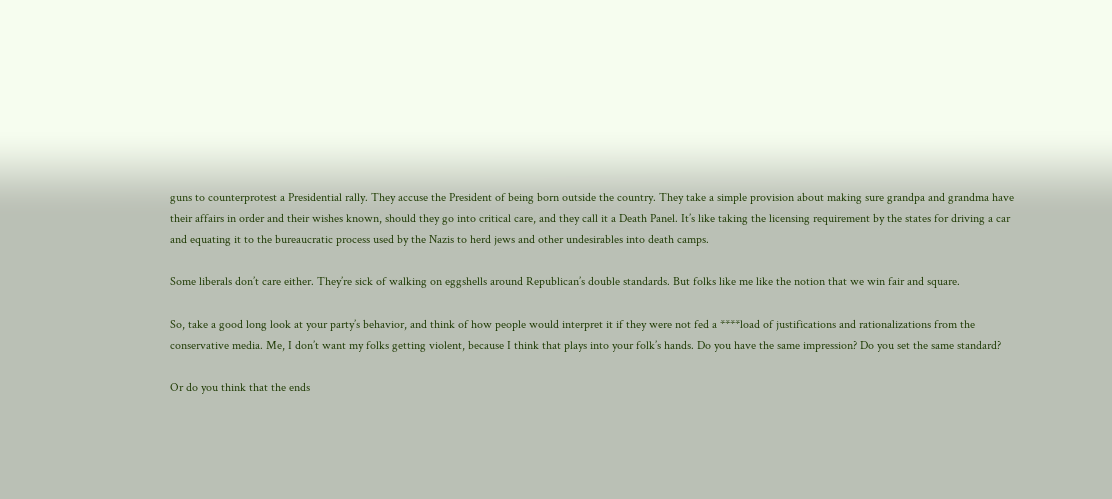guns to counterprotest a Presidential rally. They accuse the President of being born outside the country. They take a simple provision about making sure grandpa and grandma have their affairs in order and their wishes known, should they go into critical care, and they call it a Death Panel. It’s like taking the licensing requirement by the states for driving a car and equating it to the bureaucratic process used by the Nazis to herd jews and other undesirables into death camps.

Some liberals don’t care either. They’re sick of walking on eggshells around Republican’s double standards. But folks like me like the notion that we win fair and square.

So, take a good long look at your party’s behavior, and think of how people would interpret it if they were not fed a ****load of justifications and rationalizations from the conservative media. Me, I don’t want my folks getting violent, because I think that plays into your folk’s hands. Do you have the same impression? Do you set the same standard?

Or do you think that the ends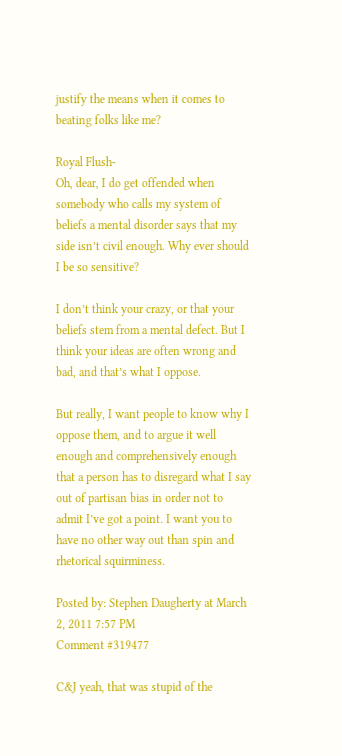justify the means when it comes to beating folks like me?

Royal Flush-
Oh, dear, I do get offended when somebody who calls my system of beliefs a mental disorder says that my side isn’t civil enough. Why ever should I be so sensitive?

I don’t think your crazy, or that your beliefs stem from a mental defect. But I think your ideas are often wrong and bad, and that’s what I oppose.

But really, I want people to know why I oppose them, and to argue it well enough and comprehensively enough that a person has to disregard what I say out of partisan bias in order not to admit I’ve got a point. I want you to have no other way out than spin and rhetorical squirminess.

Posted by: Stephen Daugherty at March 2, 2011 7:57 PM
Comment #319477

C&J yeah, that was stupid of the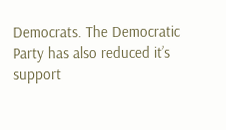Democrats. The Democratic Party has also reduced it’s support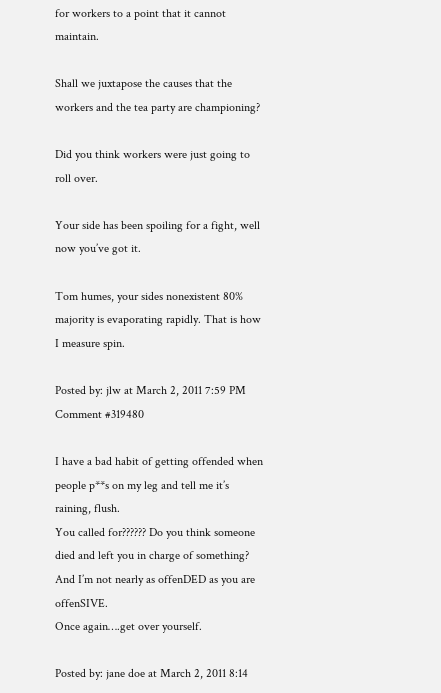for workers to a point that it cannot maintain.

Shall we juxtapose the causes that the workers and the tea party are championing?

Did you think workers were just going to roll over.

Your side has been spoiling for a fight, well now you’ve got it.

Tom humes, your sides nonexistent 80% majority is evaporating rapidly. That is how I measure spin.

Posted by: jlw at March 2, 2011 7:59 PM
Comment #319480

I have a bad habit of getting offended when people p**s on my leg and tell me it’s raining, flush.
You called for?????? Do you think someone died and left you in charge of something?
And I’m not nearly as offenDED as you are offenSIVE.
Once again….get over yourself.

Posted by: jane doe at March 2, 2011 8:14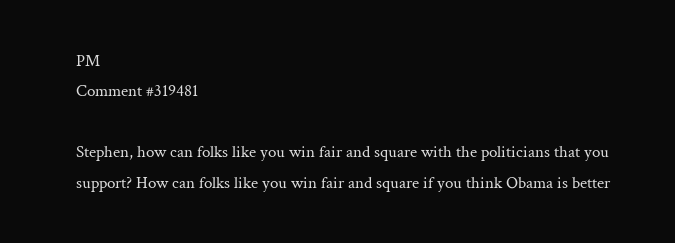PM
Comment #319481

Stephen, how can folks like you win fair and square with the politicians that you support? How can folks like you win fair and square if you think Obama is better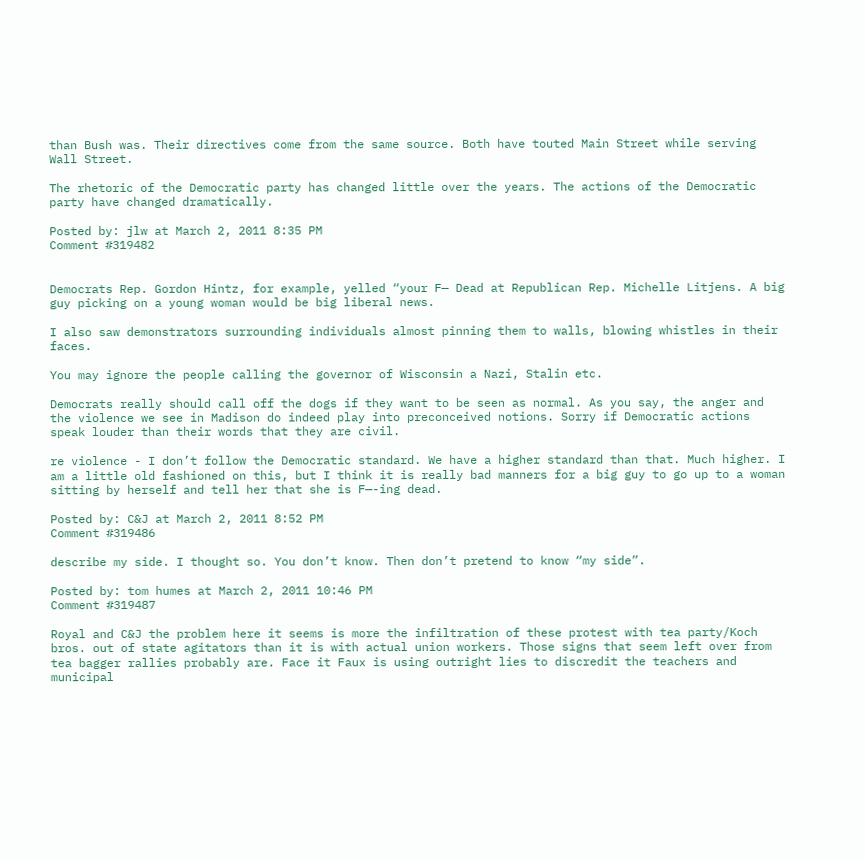than Bush was. Their directives come from the same source. Both have touted Main Street while serving Wall Street.

The rhetoric of the Democratic party has changed little over the years. The actions of the Democratic party have changed dramatically.

Posted by: jlw at March 2, 2011 8:35 PM
Comment #319482


Democrats Rep. Gordon Hintz, for example, yelled “your F— Dead at Republican Rep. Michelle Litjens. A big guy picking on a young woman would be big liberal news.

I also saw demonstrators surrounding individuals almost pinning them to walls, blowing whistles in their faces.

You may ignore the people calling the governor of Wisconsin a Nazi, Stalin etc.

Democrats really should call off the dogs if they want to be seen as normal. As you say, the anger and the violence we see in Madison do indeed play into preconceived notions. Sorry if Democratic actions speak louder than their words that they are civil.

re violence - I don’t follow the Democratic standard. We have a higher standard than that. Much higher. I am a little old fashioned on this, but I think it is really bad manners for a big guy to go up to a woman sitting by herself and tell her that she is F—-ing dead.

Posted by: C&J at March 2, 2011 8:52 PM
Comment #319486

describe my side. I thought so. You don’t know. Then don’t pretend to know “my side”.

Posted by: tom humes at March 2, 2011 10:46 PM
Comment #319487

Royal and C&J the problem here it seems is more the infiltration of these protest with tea party/Koch bros. out of state agitators than it is with actual union workers. Those signs that seem left over from tea bagger rallies probably are. Face it Faux is using outright lies to discredit the teachers and municipal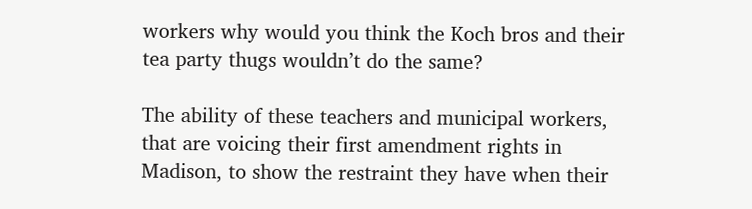workers why would you think the Koch bros and their tea party thugs wouldn’t do the same?

The ability of these teachers and municipal workers, that are voicing their first amendment rights in Madison, to show the restraint they have when their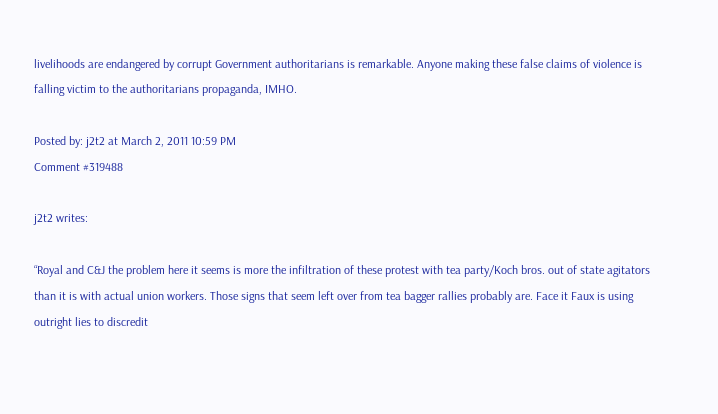livelihoods are endangered by corrupt Government authoritarians is remarkable. Anyone making these false claims of violence is falling victim to the authoritarians propaganda, IMHO.

Posted by: j2t2 at March 2, 2011 10:59 PM
Comment #319488

j2t2 writes:

“Royal and C&J the problem here it seems is more the infiltration of these protest with tea party/Koch bros. out of state agitators than it is with actual union workers. Those signs that seem left over from tea bagger rallies probably are. Face it Faux is using outright lies to discredit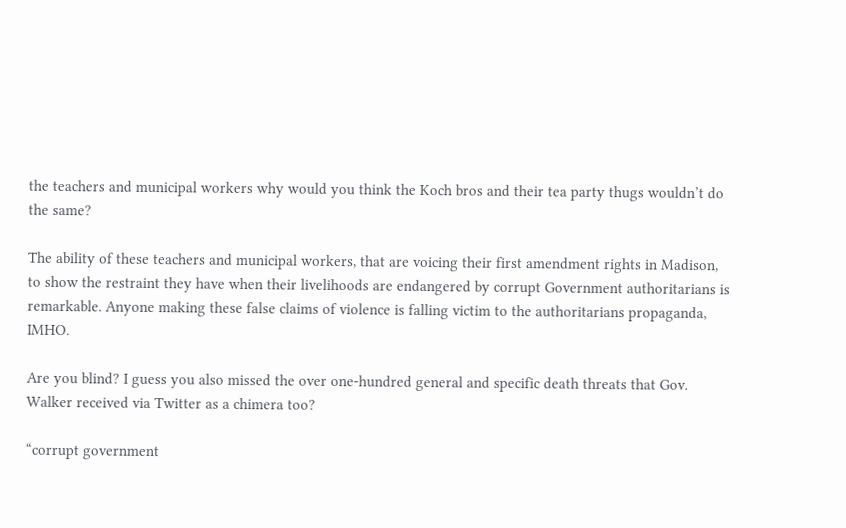the teachers and municipal workers why would you think the Koch bros and their tea party thugs wouldn’t do the same?

The ability of these teachers and municipal workers, that are voicing their first amendment rights in Madison, to show the restraint they have when their livelihoods are endangered by corrupt Government authoritarians is remarkable. Anyone making these false claims of violence is falling victim to the authoritarians propaganda, IMHO.

Are you blind? I guess you also missed the over one-hundred general and specific death threats that Gov. Walker received via Twitter as a chimera too?

“corrupt government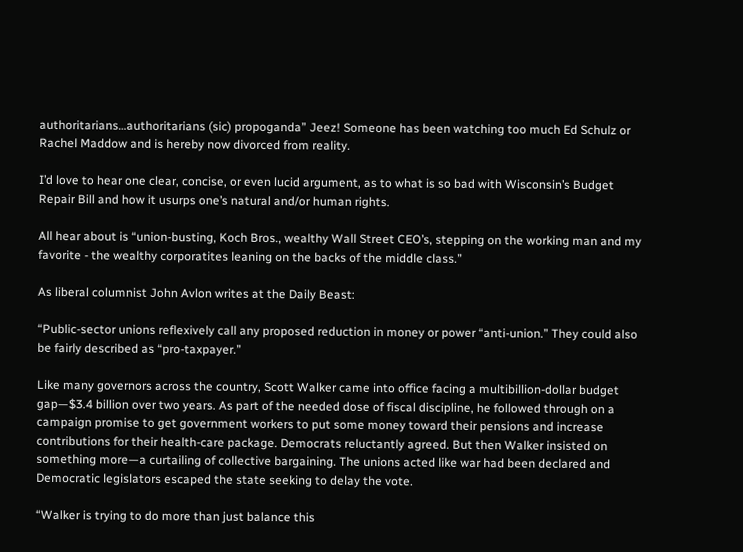authoritarians…authoritarians (sic) propoganda” Jeez! Someone has been watching too much Ed Schulz or Rachel Maddow and is hereby now divorced from reality.

I’d love to hear one clear, concise, or even lucid argument, as to what is so bad with Wisconsin’s Budget Repair Bill and how it usurps one’s natural and/or human rights.

All hear about is “union-busting, Koch Bros., wealthy Wall Street CEO’s, stepping on the working man and my favorite - the wealthy corporatites leaning on the backs of the middle class.”

As liberal columnist John Avlon writes at the Daily Beast:

“Public-sector unions reflexively call any proposed reduction in money or power “anti-union.” They could also be fairly described as “pro-taxpayer.”

Like many governors across the country, Scott Walker came into office facing a multibillion-dollar budget gap—$3.4 billion over two years. As part of the needed dose of fiscal discipline, he followed through on a campaign promise to get government workers to put some money toward their pensions and increase contributions for their health-care package. Democrats reluctantly agreed. But then Walker insisted on something more—a curtailing of collective bargaining. The unions acted like war had been declared and Democratic legislators escaped the state seeking to delay the vote.

“Walker is trying to do more than just balance this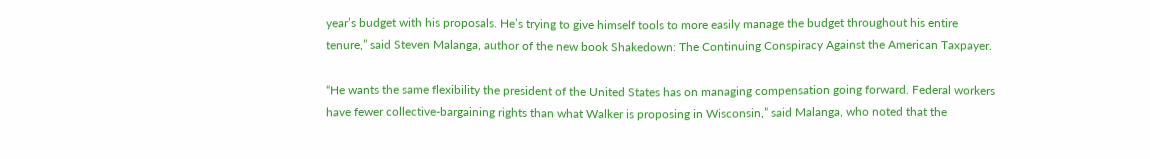year’s budget with his proposals. He’s trying to give himself tools to more easily manage the budget throughout his entire tenure,” said Steven Malanga, author of the new book Shakedown: The Continuing Conspiracy Against the American Taxpayer.

“He wants the same flexibility the president of the United States has on managing compensation going forward. Federal workers have fewer collective-bargaining rights than what Walker is proposing in Wisconsin,” said Malanga, who noted that the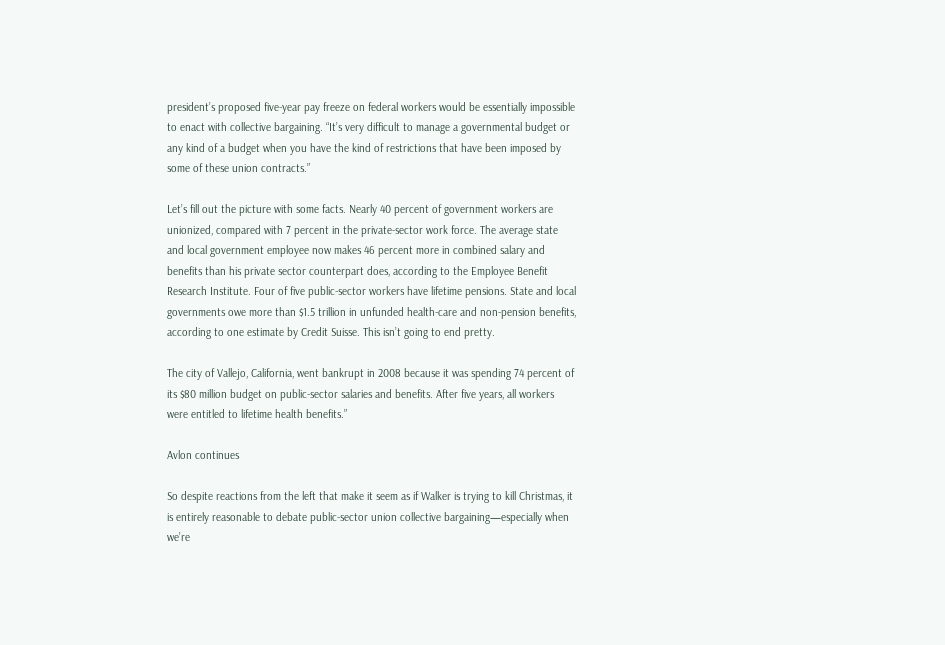president’s proposed five-year pay freeze on federal workers would be essentially impossible to enact with collective bargaining. “It’s very difficult to manage a governmental budget or any kind of a budget when you have the kind of restrictions that have been imposed by some of these union contracts.”

Let’s fill out the picture with some facts. Nearly 40 percent of government workers are unionized, compared with 7 percent in the private-sector work force. The average state and local government employee now makes 46 percent more in combined salary and benefits than his private sector counterpart does, according to the Employee Benefit Research Institute. Four of five public-sector workers have lifetime pensions. State and local governments owe more than $1.5 trillion in unfunded health-care and non-pension benefits, according to one estimate by Credit Suisse. This isn’t going to end pretty.

The city of Vallejo, California, went bankrupt in 2008 because it was spending 74 percent of its $80 million budget on public-sector salaries and benefits. After five years, all workers were entitled to lifetime health benefits.”

Avlon continues

So despite reactions from the left that make it seem as if Walker is trying to kill Christmas, it is entirely reasonable to debate public-sector union collective bargaining—especially when we’re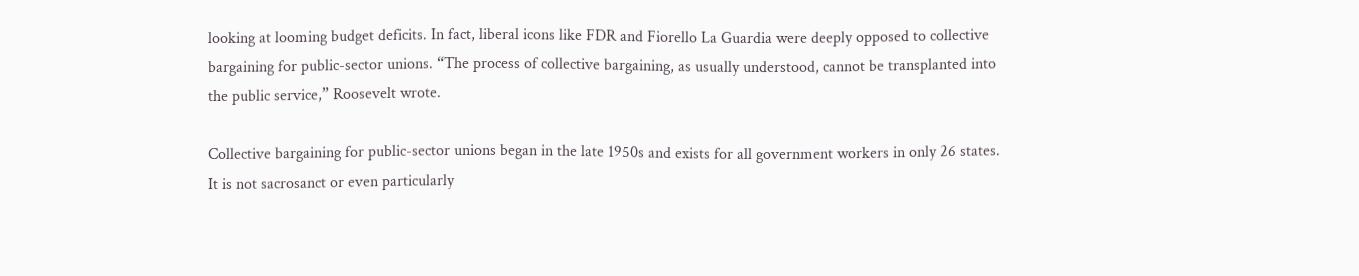looking at looming budget deficits. In fact, liberal icons like FDR and Fiorello La Guardia were deeply opposed to collective bargaining for public-sector unions. “The process of collective bargaining, as usually understood, cannot be transplanted into the public service,” Roosevelt wrote.

Collective bargaining for public-sector unions began in the late 1950s and exists for all government workers in only 26 states. It is not sacrosanct or even particularly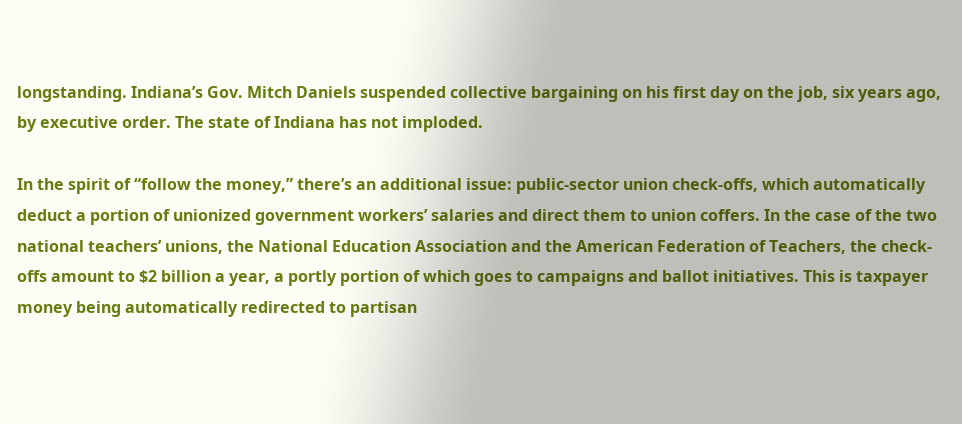longstanding. Indiana’s Gov. Mitch Daniels suspended collective bargaining on his first day on the job, six years ago, by executive order. The state of Indiana has not imploded.

In the spirit of “follow the money,” there’s an additional issue: public-sector union check-offs, which automatically deduct a portion of unionized government workers’ salaries and direct them to union coffers. In the case of the two national teachers’ unions, the National Education Association and the American Federation of Teachers, the check-offs amount to $2 billion a year, a portly portion of which goes to campaigns and ballot initiatives. This is taxpayer money being automatically redirected to partisan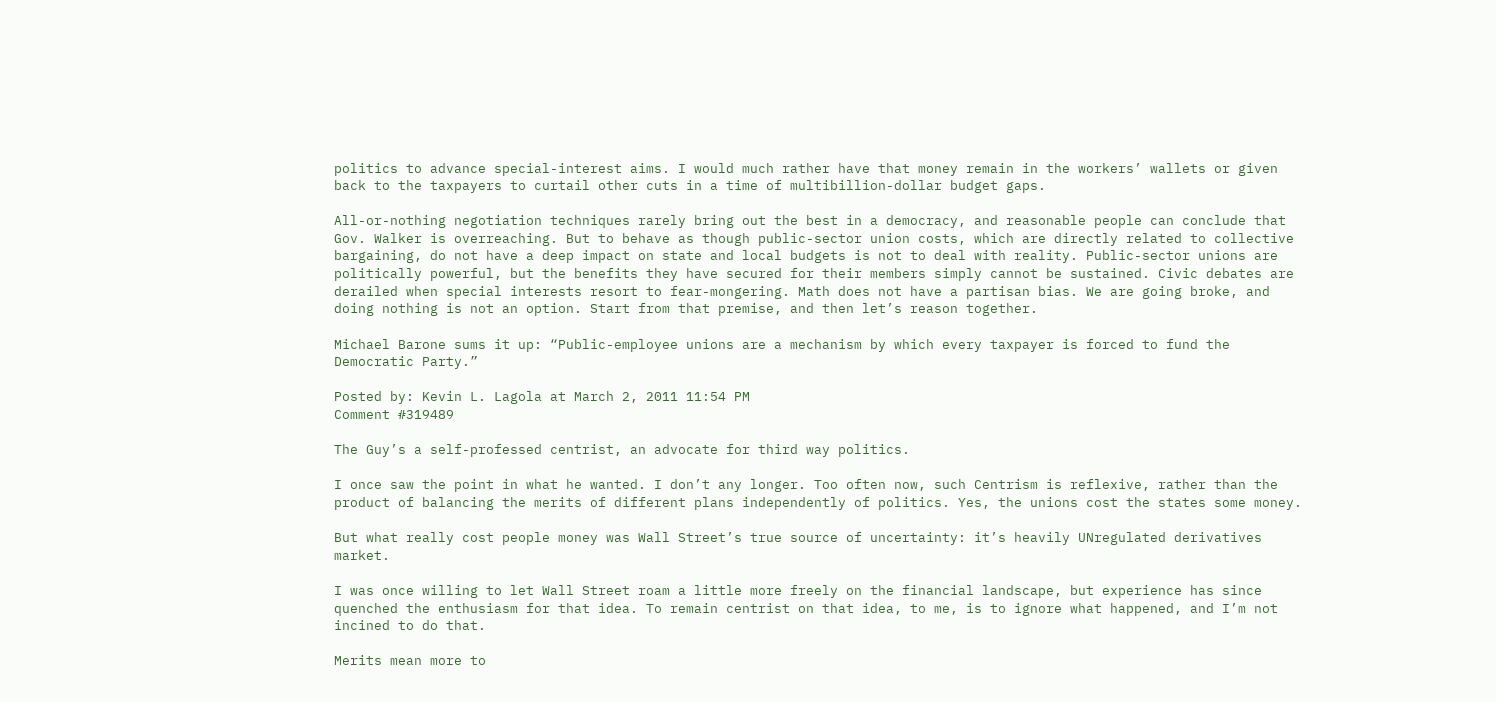politics to advance special-interest aims. I would much rather have that money remain in the workers’ wallets or given back to the taxpayers to curtail other cuts in a time of multibillion-dollar budget gaps.

All-or-nothing negotiation techniques rarely bring out the best in a democracy, and reasonable people can conclude that Gov. Walker is overreaching. But to behave as though public-sector union costs, which are directly related to collective bargaining, do not have a deep impact on state and local budgets is not to deal with reality. Public-sector unions are politically powerful, but the benefits they have secured for their members simply cannot be sustained. Civic debates are derailed when special interests resort to fear-mongering. Math does not have a partisan bias. We are going broke, and doing nothing is not an option. Start from that premise, and then let’s reason together.

Michael Barone sums it up: “Public-employee unions are a mechanism by which every taxpayer is forced to fund the Democratic Party.”

Posted by: Kevin L. Lagola at March 2, 2011 11:54 PM
Comment #319489

The Guy’s a self-professed centrist, an advocate for third way politics.

I once saw the point in what he wanted. I don’t any longer. Too often now, such Centrism is reflexive, rather than the product of balancing the merits of different plans independently of politics. Yes, the unions cost the states some money.

But what really cost people money was Wall Street’s true source of uncertainty: it’s heavily UNregulated derivatives market.

I was once willing to let Wall Street roam a little more freely on the financial landscape, but experience has since quenched the enthusiasm for that idea. To remain centrist on that idea, to me, is to ignore what happened, and I’m not incined to do that.

Merits mean more to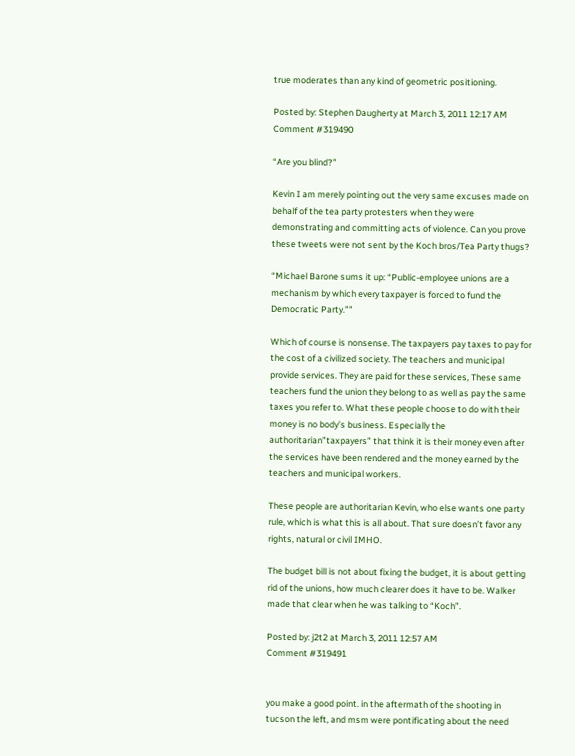true moderates than any kind of geometric positioning.

Posted by: Stephen Daugherty at March 3, 2011 12:17 AM
Comment #319490

“Are you blind?”

Kevin I am merely pointing out the very same excuses made on behalf of the tea party protesters when they were demonstrating and committing acts of violence. Can you prove these tweets were not sent by the Koch bros/Tea Party thugs?

“Michael Barone sums it up: “Public-employee unions are a mechanism by which every taxpayer is forced to fund the Democratic Party.””

Which of course is nonsense. The taxpayers pay taxes to pay for the cost of a civilized society. The teachers and municipal provide services. They are paid for these services, These same teachers fund the union they belong to as well as pay the same taxes you refer to. What these people choose to do with their money is no body’s business. Especially the authoritarian”taxpayers” that think it is their money even after the services have been rendered and the money earned by the teachers and municipal workers.

These people are authoritarian Kevin, who else wants one party rule, which is what this is all about. That sure doesn’t favor any rights, natural or civil IMHO.

The budget bill is not about fixing the budget, it is about getting rid of the unions, how much clearer does it have to be. Walker made that clear when he was talking to “Koch”.

Posted by: j2t2 at March 3, 2011 12:57 AM
Comment #319491


you make a good point. in the aftermath of the shooting in tucson the left, and msm were pontificating about the need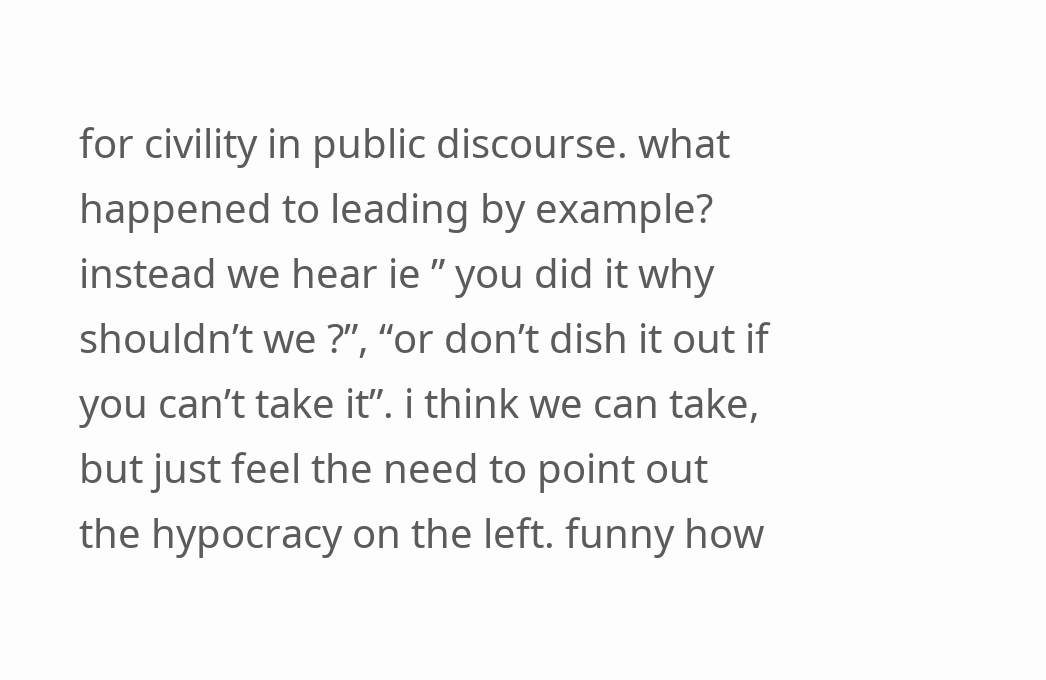for civility in public discourse. what happened to leading by example? instead we hear ie ” you did it why shouldn’t we ?”, “or don’t dish it out if you can’t take it”. i think we can take, but just feel the need to point out the hypocracy on the left. funny how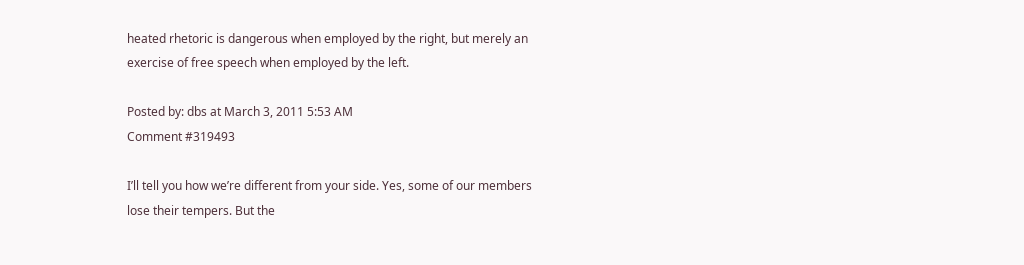heated rhetoric is dangerous when employed by the right, but merely an exercise of free speech when employed by the left.

Posted by: dbs at March 3, 2011 5:53 AM
Comment #319493

I’ll tell you how we’re different from your side. Yes, some of our members lose their tempers. But the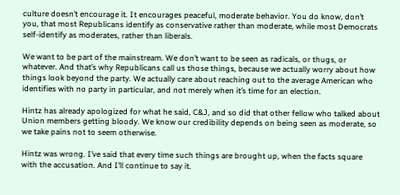culture doesn’t encourage it. It encourages peaceful, moderate behavior. You do know, don’t you, that most Republicans identify as conservative rather than moderate, while most Democrats self-identify as moderates, rather than liberals.

We want to be part of the mainstream. We don’t want to be seen as radicals, or thugs, or whatever. And that’s why Republicans call us those things, because we actually worry about how things look beyond the party. We actually care about reaching out to the average American who identifies with no party in particular, and not merely when it’s time for an election.

Hintz has already apologized for what he said, C&J, and so did that other fellow who talked about Union members getting bloody. We know our credibility depends on being seen as moderate, so we take pains not to seem otherwise.

Hintz was wrong. I’ve said that every time such things are brought up, when the facts square with the accusation. And I’ll continue to say it.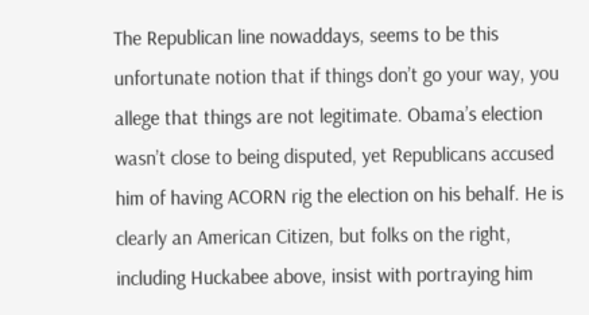The Republican line nowaddays, seems to be this unfortunate notion that if things don’t go your way, you allege that things are not legitimate. Obama’s election wasn’t close to being disputed, yet Republicans accused him of having ACORN rig the election on his behalf. He is clearly an American Citizen, but folks on the right, including Huckabee above, insist with portraying him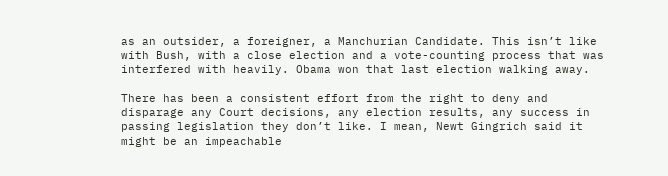as an outsider, a foreigner, a Manchurian Candidate. This isn’t like with Bush, with a close election and a vote-counting process that was interfered with heavily. Obama won that last election walking away.

There has been a consistent effort from the right to deny and disparage any Court decisions, any election results, any success in passing legislation they don’t like. I mean, Newt Gingrich said it might be an impeachable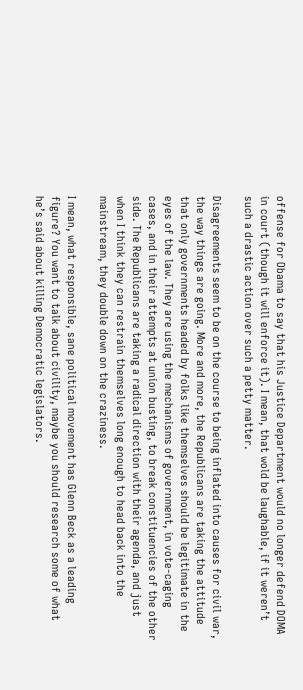offense for Obama to say that his Justice Department would no longer defend DOMA in court (though it will enforce it). I mean, that wold be laughable, if it weren’t such a drastic action over such a petty matter.

Disagreements seem to be on the course to being inflated into causes for civil war, the way things are going. More and more, the Republicans are taking the attitude that only governments headed by folks like themselves should be legitimate in the eyes of the law. They are using the mechanisms of government, in vote-caging cases, and in their attempts at union busting, to break constituencies of the other side. The Republicans are taking a radical direction with their agenda, and just when I think they can restrain themselves long enough to head back into the mainstream, they double down on the craziness.

I mean, what responsible, sane political movement has Glenn Beck as a leading figure? You want to talk about civility, maybe you should research some of what he’s said about killing Democratic legislators.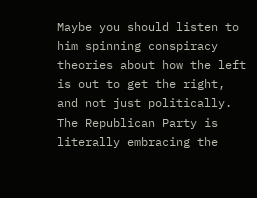Maybe you should listen to him spinning conspiracy theories about how the left is out to get the right, and not just politically. The Republican Party is literally embracing the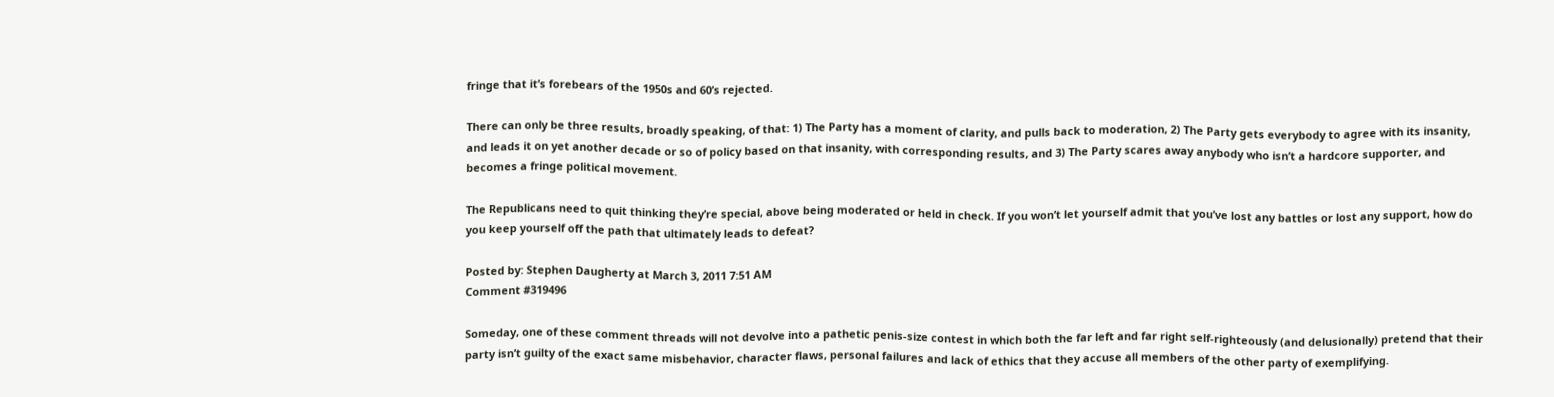fringe that it’s forebears of the 1950s and 60’s rejected.

There can only be three results, broadly speaking, of that: 1) The Party has a moment of clarity, and pulls back to moderation, 2) The Party gets everybody to agree with its insanity, and leads it on yet another decade or so of policy based on that insanity, with corresponding results, and 3) The Party scares away anybody who isn’t a hardcore supporter, and becomes a fringe political movement.

The Republicans need to quit thinking they’re special, above being moderated or held in check. If you won’t let yourself admit that you’ve lost any battles or lost any support, how do you keep yourself off the path that ultimately leads to defeat?

Posted by: Stephen Daugherty at March 3, 2011 7:51 AM
Comment #319496

Someday, one of these comment threads will not devolve into a pathetic penis-size contest in which both the far left and far right self-righteously (and delusionally) pretend that their party isn’t guilty of the exact same misbehavior, character flaws, personal failures and lack of ethics that they accuse all members of the other party of exemplifying.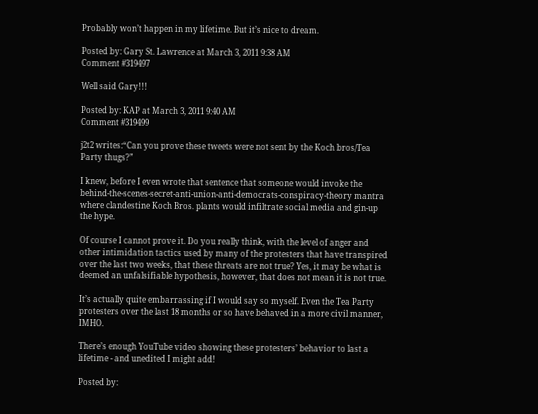Probably won’t happen in my lifetime. But it’s nice to dream.

Posted by: Gary St. Lawrence at March 3, 2011 9:38 AM
Comment #319497

Well said Gary!!!

Posted by: KAP at March 3, 2011 9:40 AM
Comment #319499

j2t2 writes:“Can you prove these tweets were not sent by the Koch bros/Tea Party thugs?”

I knew, before I even wrote that sentence that someone would invoke the behind-the-scenes-secret-anti-union-anti-democrats-conspiracy-theory mantra where clandestine Koch Bros. plants would infiltrate social media and gin-up the hype.

Of course I cannot prove it. Do you really think, with the level of anger and other intimidation tactics used by many of the protesters that have transpired over the last two weeks, that these threats are not true? Yes, it may be what is deemed an unfalsifiable hypothesis, however, that does not mean it is not true.

It’s actually quite embarrassing if I would say so myself. Even the Tea Party protesters over the last 18 months or so have behaved in a more civil manner, IMHO.

There’s enough YouTube video showing these protesters’ behavior to last a lifetime - and unedited I might add!

Posted by: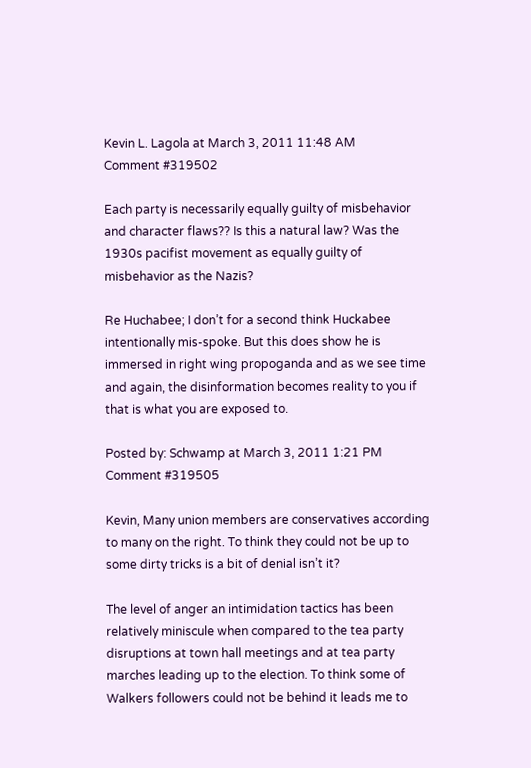Kevin L. Lagola at March 3, 2011 11:48 AM
Comment #319502

Each party is necessarily equally guilty of misbehavior and character flaws?? Is this a natural law? Was the 1930s pacifist movement as equally guilty of misbehavior as the Nazis?

Re Huchabee; I don’t for a second think Huckabee intentionally mis-spoke. But this does show he is immersed in right wing propoganda and as we see time and again, the disinformation becomes reality to you if that is what you are exposed to.

Posted by: Schwamp at March 3, 2011 1:21 PM
Comment #319505

Kevin, Many union members are conservatives according to many on the right. To think they could not be up to some dirty tricks is a bit of denial isn’t it?

The level of anger an intimidation tactics has been relatively miniscule when compared to the tea party disruptions at town hall meetings and at tea party marches leading up to the election. To think some of Walkers followers could not be behind it leads me to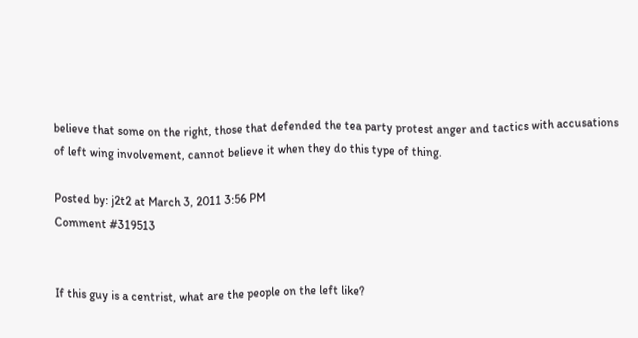believe that some on the right, those that defended the tea party protest anger and tactics with accusations of left wing involvement, cannot believe it when they do this type of thing.

Posted by: j2t2 at March 3, 2011 3:56 PM
Comment #319513


If this guy is a centrist, what are the people on the left like?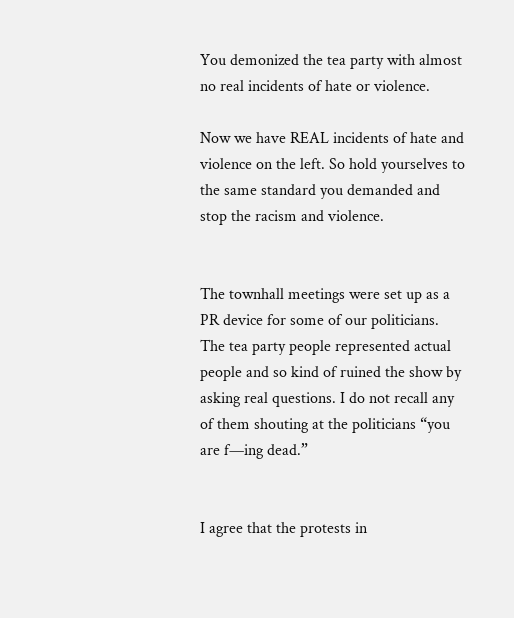You demonized the tea party with almost no real incidents of hate or violence.

Now we have REAL incidents of hate and violence on the left. So hold yourselves to the same standard you demanded and stop the racism and violence.


The townhall meetings were set up as a PR device for some of our politicians. The tea party people represented actual people and so kind of ruined the show by asking real questions. I do not recall any of them shouting at the politicians “you are f—ing dead.”


I agree that the protests in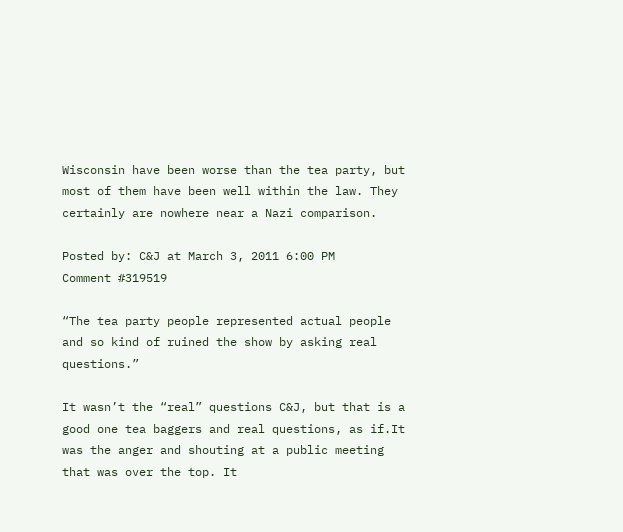Wisconsin have been worse than the tea party, but most of them have been well within the law. They certainly are nowhere near a Nazi comparison.

Posted by: C&J at March 3, 2011 6:00 PM
Comment #319519

“The tea party people represented actual people and so kind of ruined the show by asking real questions.”

It wasn’t the “real” questions C&J, but that is a good one tea baggers and real questions, as if.It was the anger and shouting at a public meeting that was over the top. It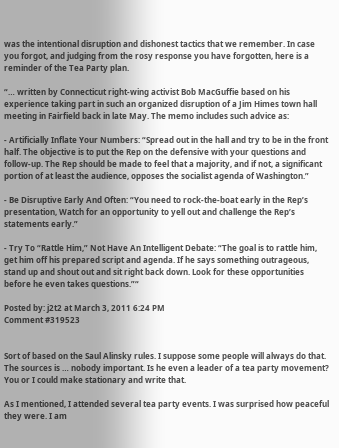was the intentional disruption and dishonest tactics that we remember. In case you forgot, and judging from the rosy response you have forgotten, here is a reminder of the Tea Party plan.

“… written by Connecticut right-wing activist Bob MacGuffie based on his experience taking part in such an organized disruption of a Jim Himes town hall meeting in Fairfield back in late May. The memo includes such advice as:

- Artificially Inflate Your Numbers: “Spread out in the hall and try to be in the front half. The objective is to put the Rep on the defensive with your questions and follow-up. The Rep should be made to feel that a majority, and if not, a significant portion of at least the audience, opposes the socialist agenda of Washington.”

- Be Disruptive Early And Often: “You need to rock-the-boat early in the Rep’s presentation, Watch for an opportunity to yell out and challenge the Rep’s statements early.”

- Try To “Rattle Him,” Not Have An Intelligent Debate: “The goal is to rattle him, get him off his prepared script and agenda. If he says something outrageous, stand up and shout out and sit right back down. Look for these opportunities before he even takes questions.”“

Posted by: j2t2 at March 3, 2011 6:24 PM
Comment #319523


Sort of based on the Saul Alinsky rules. I suppose some people will always do that. The sources is … nobody important. Is he even a leader of a tea party movement? You or I could make stationary and write that.

As I mentioned, I attended several tea party events. I was surprised how peaceful they were. I am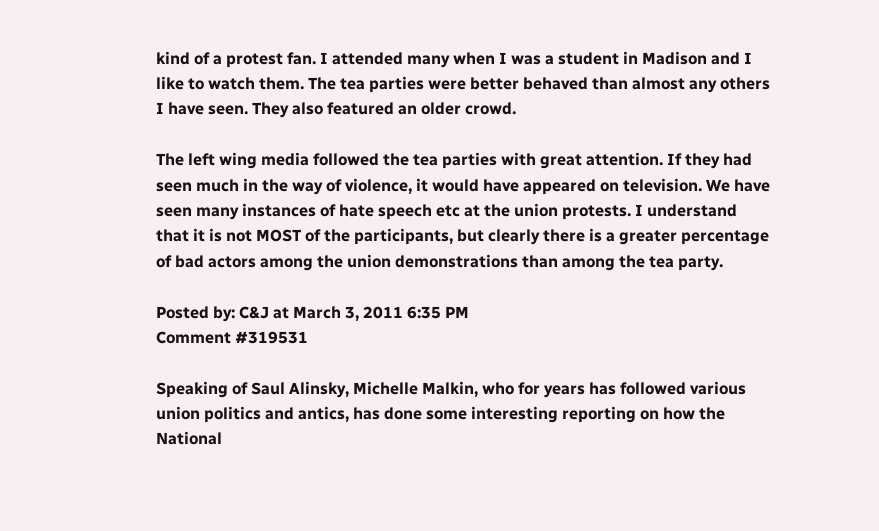kind of a protest fan. I attended many when I was a student in Madison and I like to watch them. The tea parties were better behaved than almost any others I have seen. They also featured an older crowd.

The left wing media followed the tea parties with great attention. If they had seen much in the way of violence, it would have appeared on television. We have seen many instances of hate speech etc at the union protests. I understand that it is not MOST of the participants, but clearly there is a greater percentage of bad actors among the union demonstrations than among the tea party.

Posted by: C&J at March 3, 2011 6:35 PM
Comment #319531

Speaking of Saul Alinsky, Michelle Malkin, who for years has followed various union politics and antics, has done some interesting reporting on how the National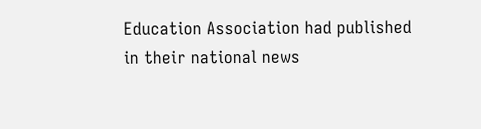Education Association had published in their national news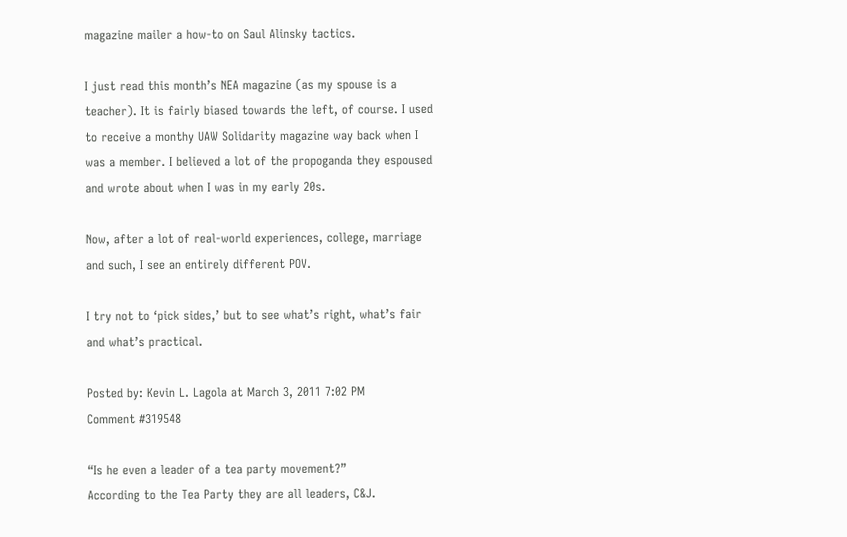magazine mailer a how-to on Saul Alinsky tactics.

I just read this month’s NEA magazine (as my spouse is a teacher). It is fairly biased towards the left, of course. I used to receive a monthy UAW Solidarity magazine way back when I was a member. I believed a lot of the propoganda they espoused and wrote about when I was in my early 20s.

Now, after a lot of real-world experiences, college, marriage and such, I see an entirely different POV.

I try not to ‘pick sides,’ but to see what’s right, what’s fair and what’s practical.

Posted by: Kevin L. Lagola at March 3, 2011 7:02 PM
Comment #319548

“Is he even a leader of a tea party movement?”
According to the Tea Party they are all leaders, C&J.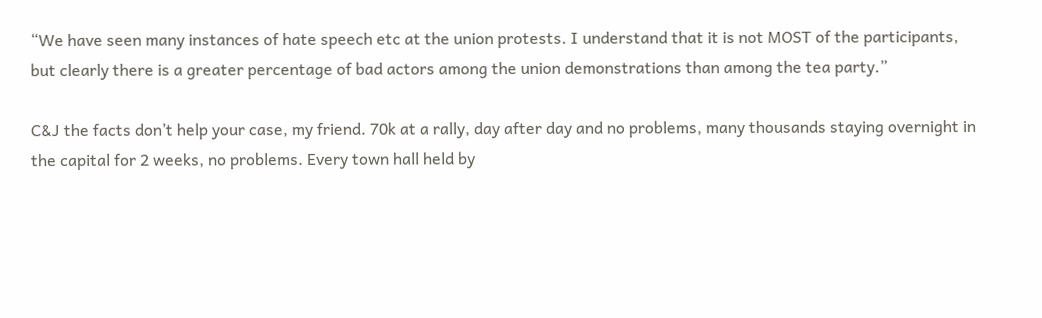“We have seen many instances of hate speech etc at the union protests. I understand that it is not MOST of the participants, but clearly there is a greater percentage of bad actors among the union demonstrations than among the tea party.”

C&J the facts don’t help your case, my friend. 70k at a rally, day after day and no problems, many thousands staying overnight in the capital for 2 weeks, no problems. Every town hall held by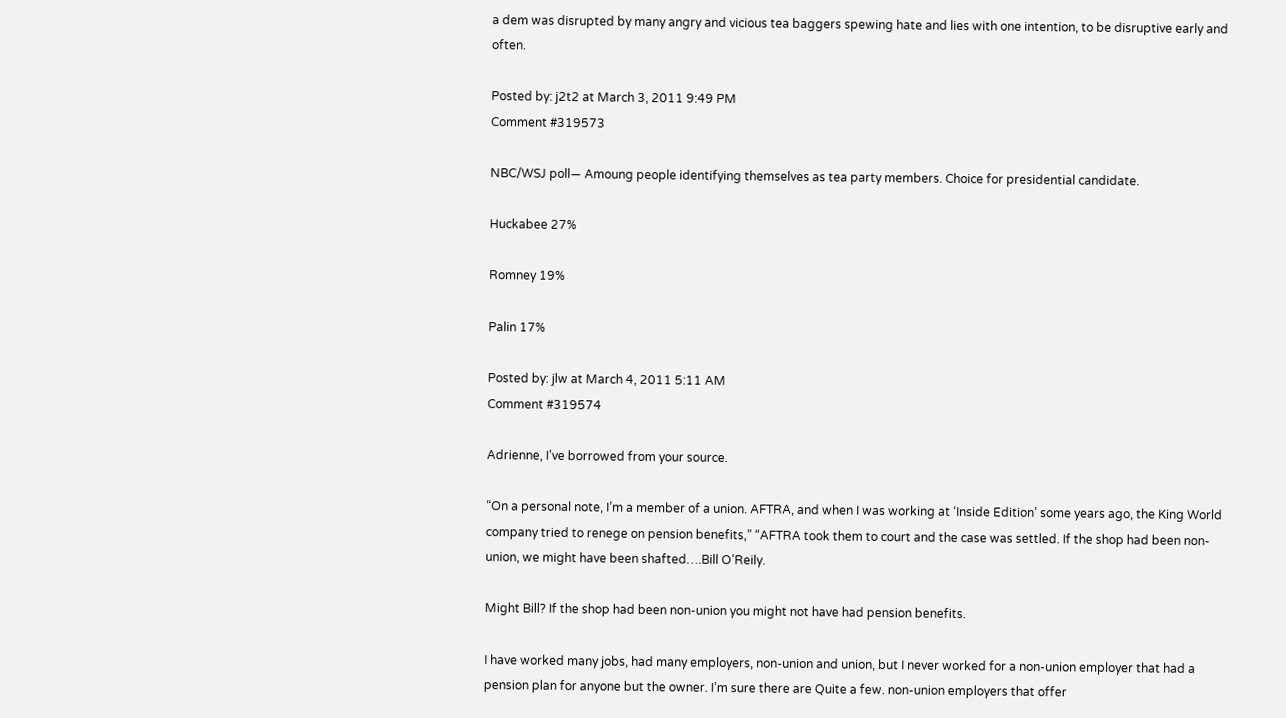a dem was disrupted by many angry and vicious tea baggers spewing hate and lies with one intention, to be disruptive early and often.

Posted by: j2t2 at March 3, 2011 9:49 PM
Comment #319573

NBC/WSJ poll— Amoung people identifying themselves as tea party members. Choice for presidential candidate.

Huckabee 27%

Romney 19%

Palin 17%

Posted by: jlw at March 4, 2011 5:11 AM
Comment #319574

Adrienne, I’ve borrowed from your source.

“On a personal note, I’m a member of a union. AFTRA, and when I was working at ‘Inside Edition’ some years ago, the King World company tried to renege on pension benefits,” “AFTRA took them to court and the case was settled. If the shop had been non-union, we might have been shafted….Bill O’Reily.

Might Bill? If the shop had been non-union you might not have had pension benefits.

I have worked many jobs, had many employers, non-union and union, but I never worked for a non-union employer that had a pension plan for anyone but the owner. I’m sure there are Quite a few. non-union employers that offer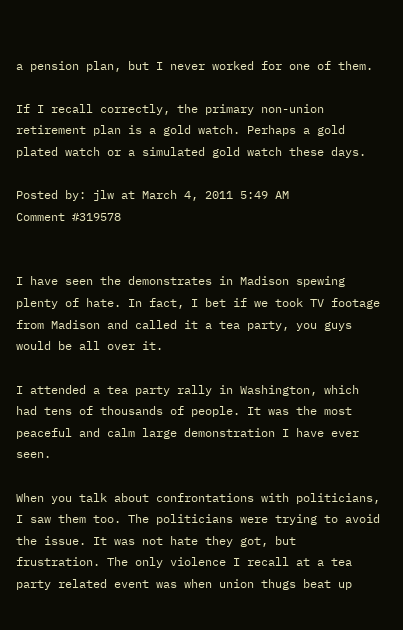a pension plan, but I never worked for one of them.

If I recall correctly, the primary non-union retirement plan is a gold watch. Perhaps a gold plated watch or a simulated gold watch these days.

Posted by: jlw at March 4, 2011 5:49 AM
Comment #319578


I have seen the demonstrates in Madison spewing plenty of hate. In fact, I bet if we took TV footage from Madison and called it a tea party, you guys would be all over it.

I attended a tea party rally in Washington, which had tens of thousands of people. It was the most peaceful and calm large demonstration I have ever seen.

When you talk about confrontations with politicians, I saw them too. The politicians were trying to avoid the issue. It was not hate they got, but frustration. The only violence I recall at a tea party related event was when union thugs beat up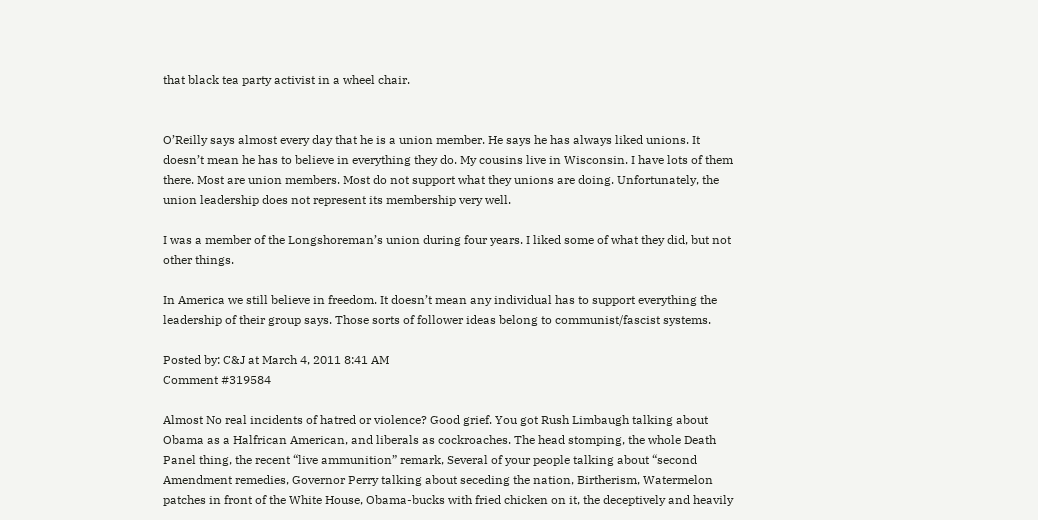that black tea party activist in a wheel chair.


O’Reilly says almost every day that he is a union member. He says he has always liked unions. It doesn’t mean he has to believe in everything they do. My cousins live in Wisconsin. I have lots of them there. Most are union members. Most do not support what they unions are doing. Unfortunately, the union leadership does not represent its membership very well.

I was a member of the Longshoreman’s union during four years. I liked some of what they did, but not other things.

In America we still believe in freedom. It doesn’t mean any individual has to support everything the leadership of their group says. Those sorts of follower ideas belong to communist/fascist systems.

Posted by: C&J at March 4, 2011 8:41 AM
Comment #319584

Almost No real incidents of hatred or violence? Good grief. You got Rush Limbaugh talking about Obama as a Halfrican American, and liberals as cockroaches. The head stomping, the whole Death Panel thing, the recent “live ammunition” remark, Several of your people talking about “second Amendment remedies, Governor Perry talking about seceding the nation, Birtherism, Watermelon patches in front of the White House, Obama-bucks with fried chicken on it, the deceptively and heavily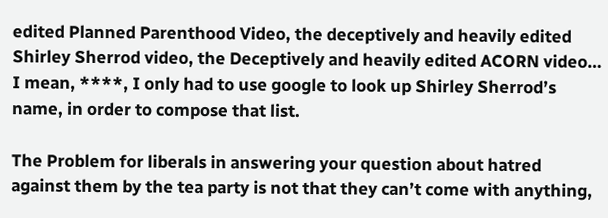edited Planned Parenthood Video, the deceptively and heavily edited Shirley Sherrod video, the Deceptively and heavily edited ACORN video… I mean, ****, I only had to use google to look up Shirley Sherrod’s name, in order to compose that list.

The Problem for liberals in answering your question about hatred against them by the tea party is not that they can’t come with anything,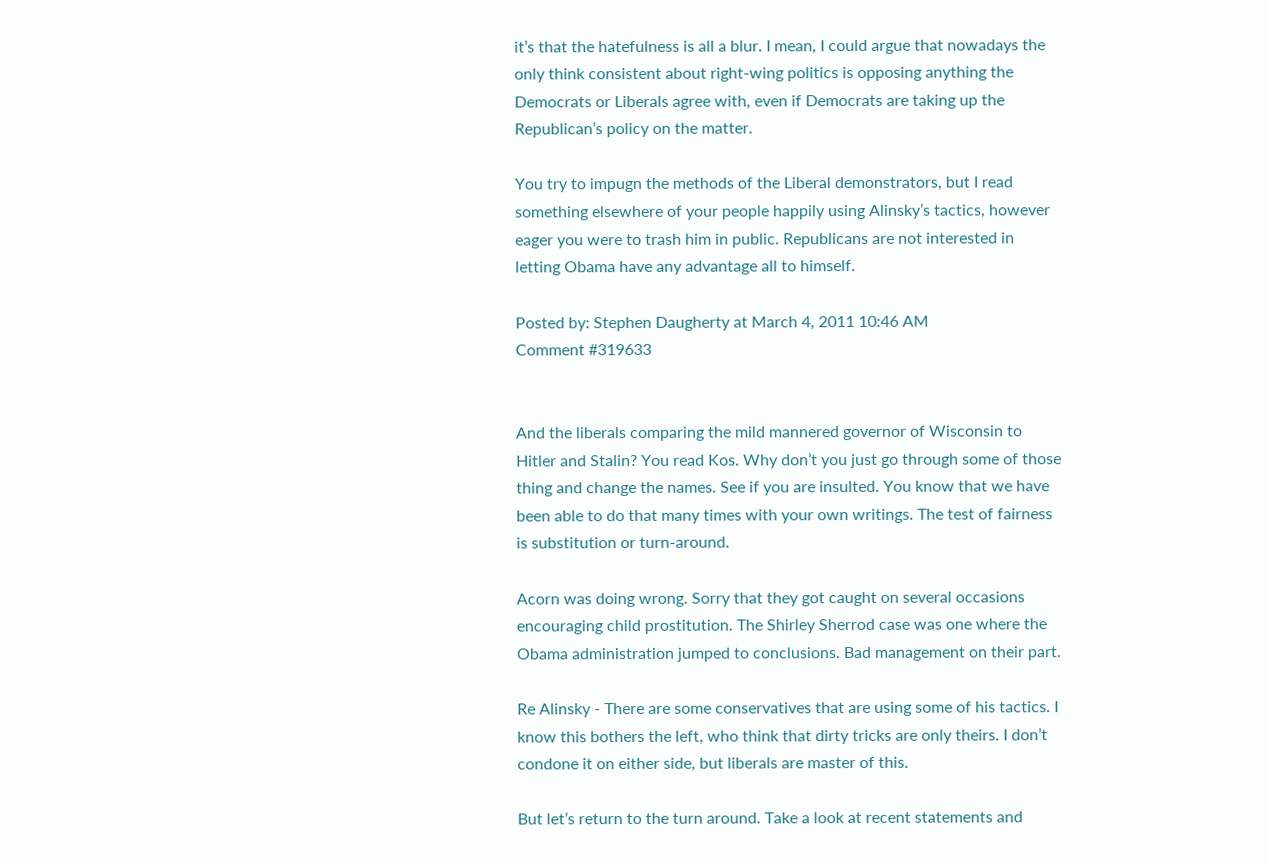it’s that the hatefulness is all a blur. I mean, I could argue that nowadays the only think consistent about right-wing politics is opposing anything the Democrats or Liberals agree with, even if Democrats are taking up the Republican’s policy on the matter.

You try to impugn the methods of the Liberal demonstrators, but I read something elsewhere of your people happily using Alinsky’s tactics, however eager you were to trash him in public. Republicans are not interested in letting Obama have any advantage all to himself.

Posted by: Stephen Daugherty at March 4, 2011 10:46 AM
Comment #319633


And the liberals comparing the mild mannered governor of Wisconsin to Hitler and Stalin? You read Kos. Why don’t you just go through some of those thing and change the names. See if you are insulted. You know that we have been able to do that many times with your own writings. The test of fairness is substitution or turn-around.

Acorn was doing wrong. Sorry that they got caught on several occasions encouraging child prostitution. The Shirley Sherrod case was one where the Obama administration jumped to conclusions. Bad management on their part.

Re Alinsky - There are some conservatives that are using some of his tactics. I know this bothers the left, who think that dirty tricks are only theirs. I don’t condone it on either side, but liberals are master of this.

But let’s return to the turn around. Take a look at recent statements and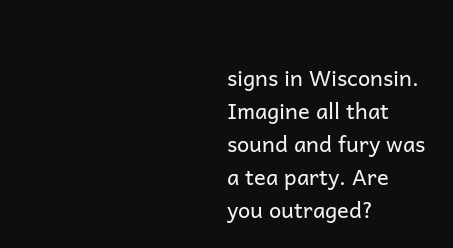signs in Wisconsin. Imagine all that sound and fury was a tea party. Are you outraged?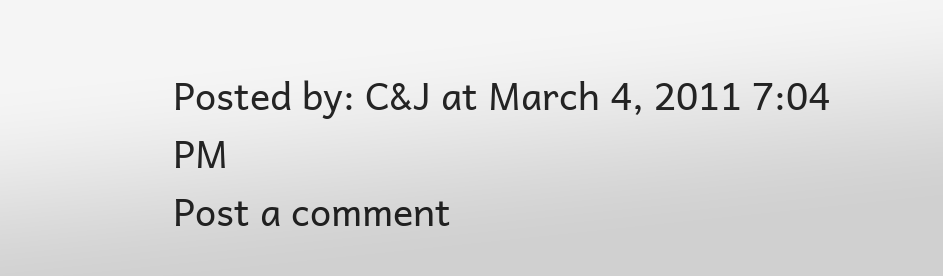Posted by: C&J at March 4, 2011 7:04 PM
Post a comment